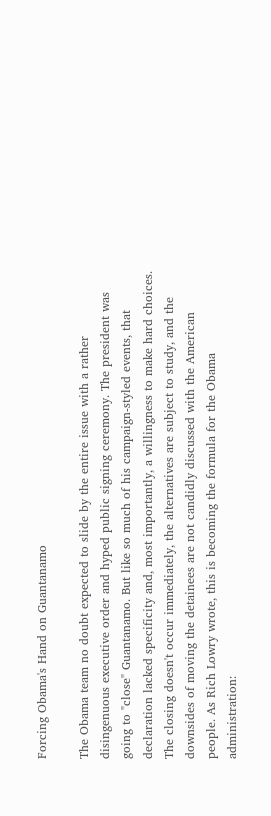Forcing Obama's Hand on Guantanamo

The Obama team no doubt expected to slide by the entire issue with a rather disingenuous executive order and hyped public signing ceremony. The president was going to "close" Guantanamo. But like so much of his campaign-styled events, that declaration lacked specificity and, most importantly, a willingness to make hard choices. The closing doesn't occur immediately, the alternatives are subject to study, and the downsides of moving the detainees are not candidly discussed with the American people. As Rich Lowry wrote, this is becoming the formula for the Obama administration: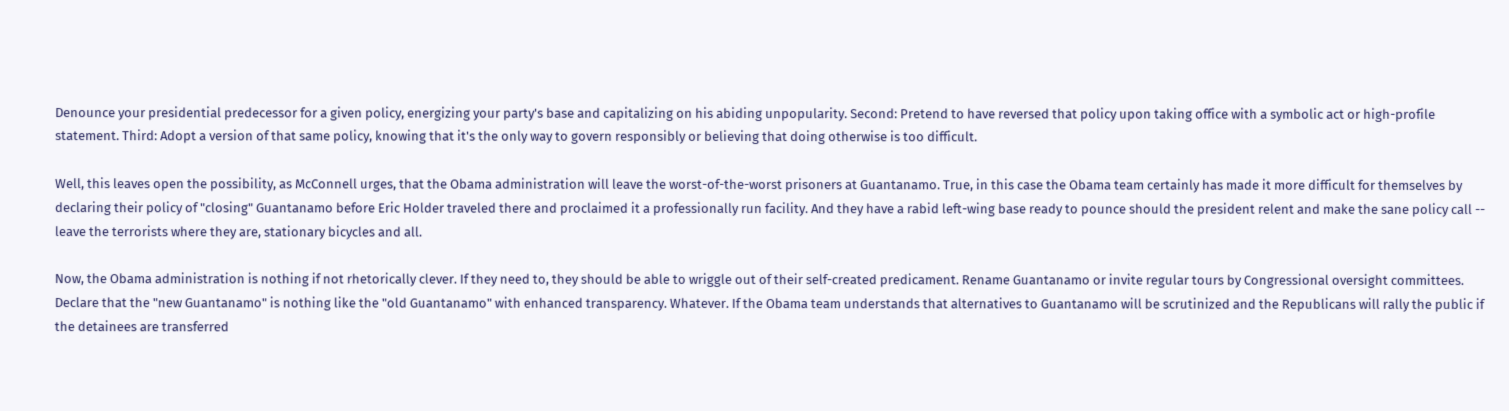Denounce your presidential predecessor for a given policy, energizing your party's base and capitalizing on his abiding unpopularity. Second: Pretend to have reversed that policy upon taking office with a symbolic act or high-profile statement. Third: Adopt a version of that same policy, knowing that it's the only way to govern responsibly or believing that doing otherwise is too difficult.

Well, this leaves open the possibility, as McConnell urges, that the Obama administration will leave the worst-of-the-worst prisoners at Guantanamo. True, in this case the Obama team certainly has made it more difficult for themselves by declaring their policy of "closing" Guantanamo before Eric Holder traveled there and proclaimed it a professionally run facility. And they have a rabid left-wing base ready to pounce should the president relent and make the sane policy call -- leave the terrorists where they are, stationary bicycles and all.

Now, the Obama administration is nothing if not rhetorically clever. If they need to, they should be able to wriggle out of their self-created predicament. Rename Guantanamo or invite regular tours by Congressional oversight committees. Declare that the "new Guantanamo" is nothing like the "old Guantanamo" with enhanced transparency. Whatever. If the Obama team understands that alternatives to Guantanamo will be scrutinized and the Republicans will rally the public if the detainees are transferred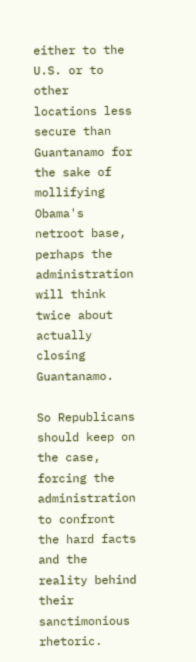either to the U.S. or to other locations less secure than Guantanamo for the sake of mollifying Obama's netroot base, perhaps the administration will think twice about actually closing Guantanamo.

So Republicans should keep on the case, forcing the administration to confront the hard facts and the reality behind their sanctimonious rhetoric.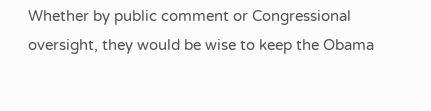Whether by public comment or Congressional oversight, they would be wise to keep the Obama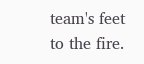team's feet to the fire.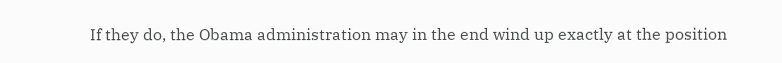If they do, the Obama administration may in the end wind up exactly at the position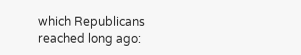which Republicans reached long ago: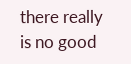there really is no good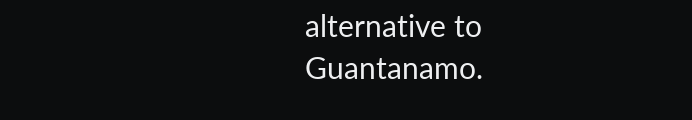alternative to Guantanamo.